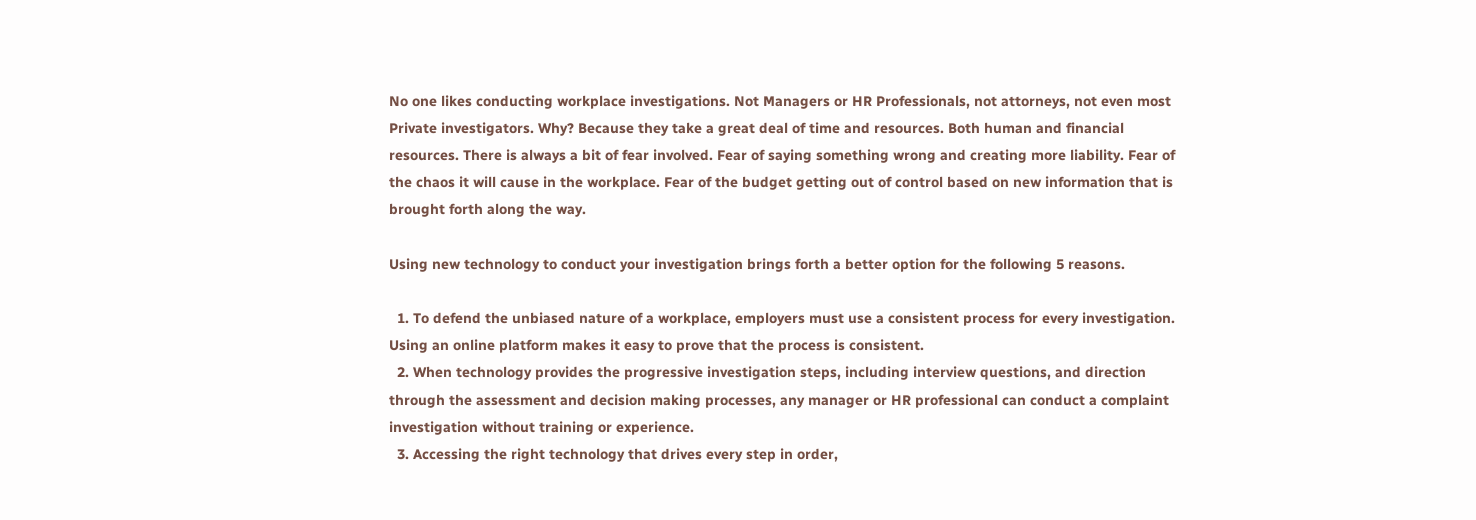No one likes conducting workplace investigations. Not Managers or HR Professionals, not attorneys, not even most Private investigators. Why? Because they take a great deal of time and resources. Both human and financial resources. There is always a bit of fear involved. Fear of saying something wrong and creating more liability. Fear of the chaos it will cause in the workplace. Fear of the budget getting out of control based on new information that is brought forth along the way.

Using new technology to conduct your investigation brings forth a better option for the following 5 reasons.

  1. To defend the unbiased nature of a workplace, employers must use a consistent process for every investigation. Using an online platform makes it easy to prove that the process is consistent.
  2. When technology provides the progressive investigation steps, including interview questions, and direction through the assessment and decision making processes, any manager or HR professional can conduct a complaint investigation without training or experience.
  3. Accessing the right technology that drives every step in order,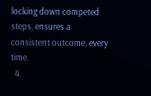locking down competed steps, ensures a consistent outcome, every time.
  4.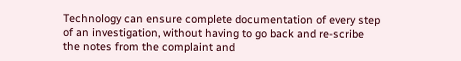Technology can ensure complete documentation of every step of an investigation, without having to go back and re-scribe the notes from the complaint and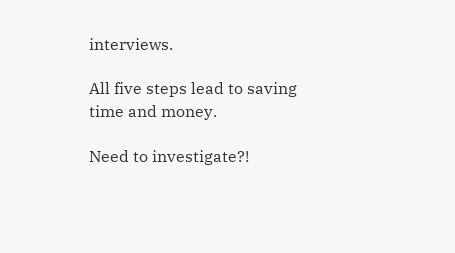interviews.

All five steps lead to saving time and money.

Need to investigate?!